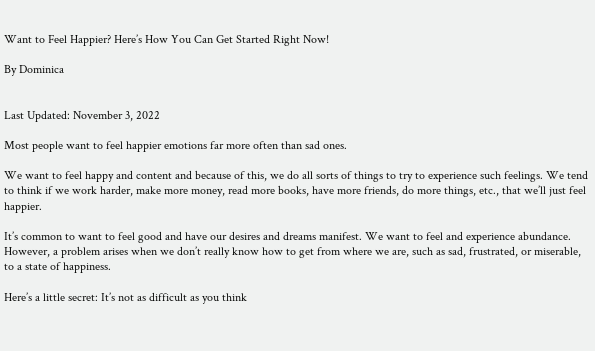Want to Feel Happier? Here’s How You Can Get Started Right Now!

By Dominica


Last Updated: November 3, 2022

Most people want to feel happier emotions far more often than sad ones.

We want to feel happy and content and because of this, we do all sorts of things to try to experience such feelings. We tend to think if we work harder, make more money, read more books, have more friends, do more things, etc., that we’ll just feel happier.

It’s common to want to feel good and have our desires and dreams manifest. We want to feel and experience abundance. However, a problem arises when we don’t really know how to get from where we are, such as sad, frustrated, or miserable, to a state of happiness.

Here’s a little secret: It’s not as difficult as you think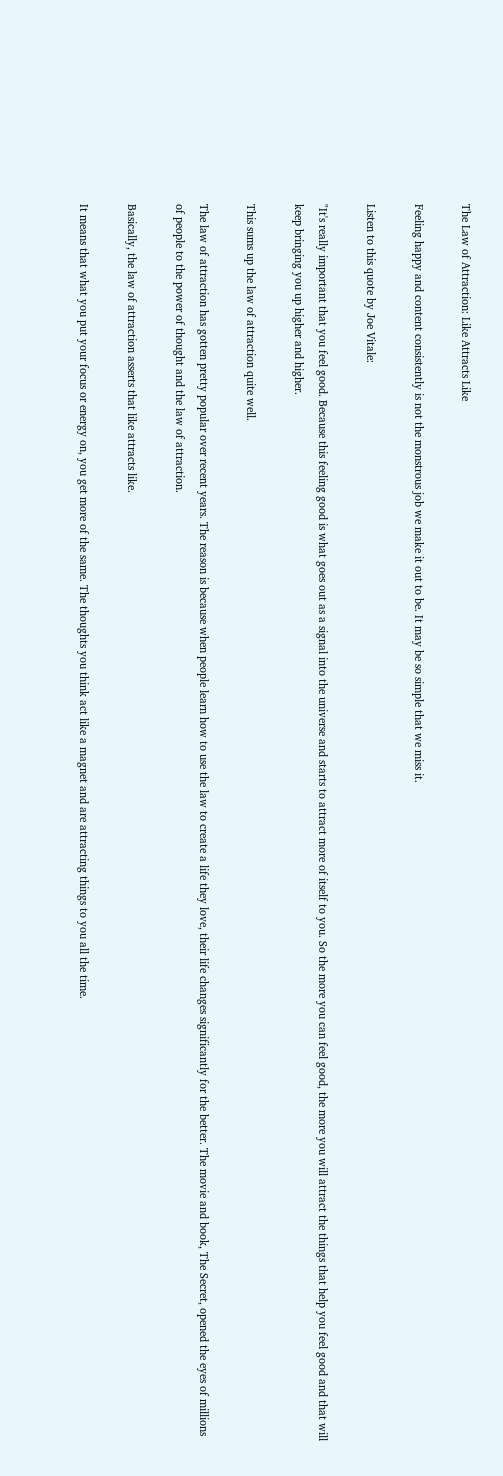The Law of Attraction: Like Attracts Like

Feeling happy and content consistently is not the monstrous job we make it out to be. It may be so simple that we miss it.

Listen to this quote by Joe Vitale:

"It's really important that you feel good. Because this feeling good is what goes out as a signal into the universe and starts to attract more of itself to you. So the more you can feel good, the more you will attract the things that help you feel good and that will keep bringing you up higher and higher.

This sums up the law of attraction quite well.

The law of attraction has gotten pretty popular over recent years. The reason is because when people learn how to use the law to create a life they love, their life changes significantly for the better. The movie and book, The Secret, opened the eyes of millions of people to the power of thought and the law of attraction.

Basically, the law of attraction asserts that like attracts like.

It means that what you put your focus or energy on, you get more of the same. The thoughts you think act like a magnet and are attracting things to you all the time.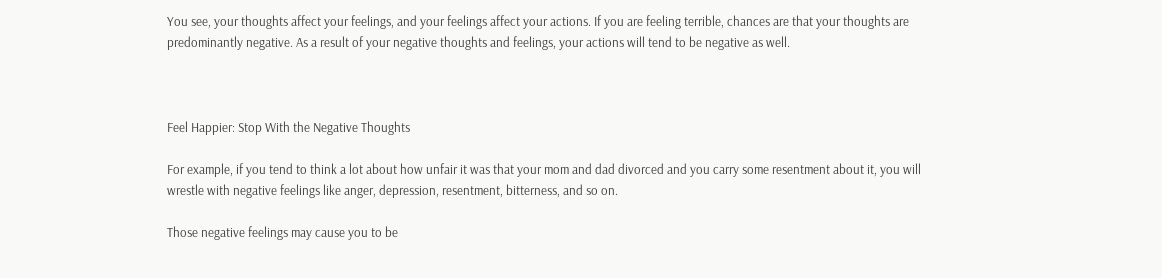You see, your thoughts affect your feelings, and your feelings affect your actions. If you are feeling terrible, chances are that your thoughts are predominantly negative. As a result of your negative thoughts and feelings, your actions will tend to be negative as well.



Feel Happier: Stop With the Negative Thoughts

For example, if you tend to think a lot about how unfair it was that your mom and dad divorced and you carry some resentment about it, you will wrestle with negative feelings like anger, depression, resentment, bitterness, and so on.

Those negative feelings may cause you to be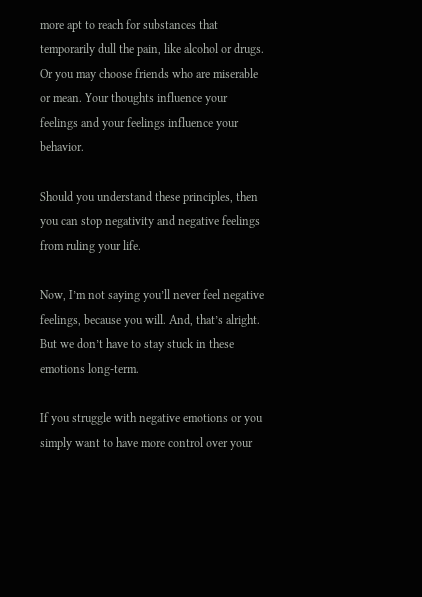more apt to reach for substances that temporarily dull the pain, like alcohol or drugs. Or you may choose friends who are miserable or mean. Your thoughts influence your feelings and your feelings influence your behavior.

Should you understand these principles, then you can stop negativity and negative feelings from ruling your life.

Now, I’m not saying you’ll never feel negative feelings, because you will. And, that’s alright. But we don’t have to stay stuck in these emotions long-term.

If you struggle with negative emotions or you simply want to have more control over your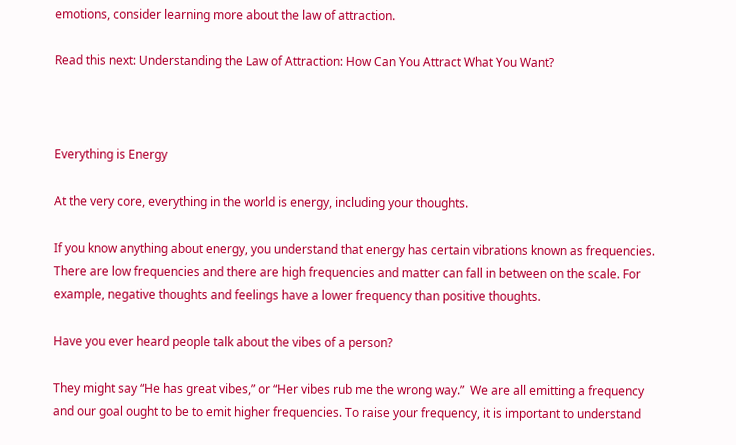emotions, consider learning more about the law of attraction.

Read this next: Understanding the Law of Attraction: How Can You Attract What You Want?



Everything is Energy

At the very core, everything in the world is energy, including your thoughts.

If you know anything about energy, you understand that energy has certain vibrations known as frequencies. There are low frequencies and there are high frequencies and matter can fall in between on the scale. For example, negative thoughts and feelings have a lower frequency than positive thoughts.

Have you ever heard people talk about the vibes of a person?

They might say “He has great vibes,” or “Her vibes rub me the wrong way.”  We are all emitting a frequency and our goal ought to be to emit higher frequencies. To raise your frequency, it is important to understand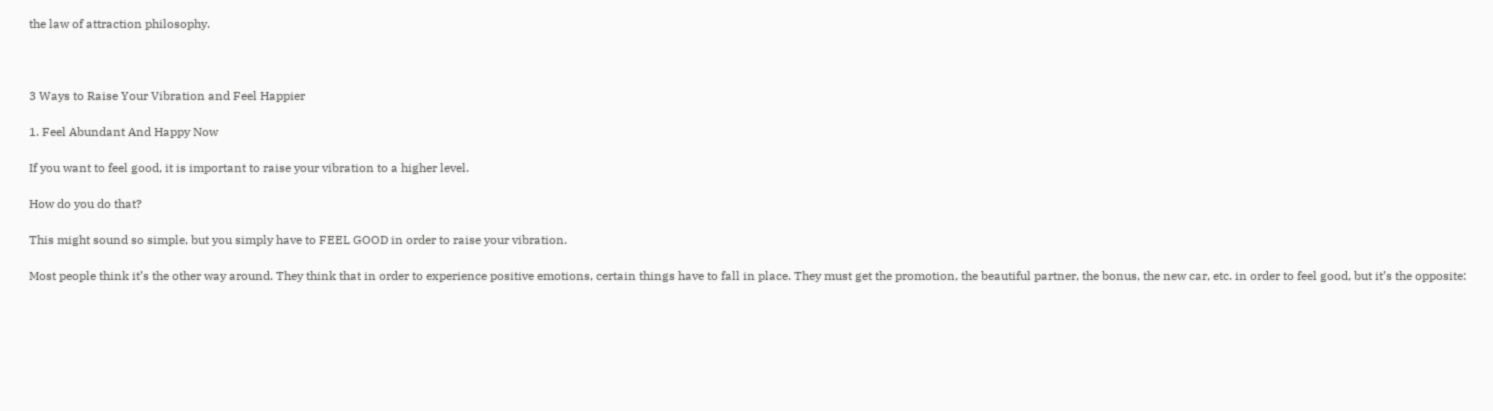the law of attraction philosophy.



3 Ways to Raise Your Vibration and Feel Happier

1. Feel Abundant And Happy Now

If you want to feel good, it is important to raise your vibration to a higher level.

How do you do that?

This might sound so simple, but you simply have to FEEL GOOD in order to raise your vibration.

Most people think it’s the other way around. They think that in order to experience positive emotions, certain things have to fall in place. They must get the promotion, the beautiful partner, the bonus, the new car, etc. in order to feel good, but it’s the opposite: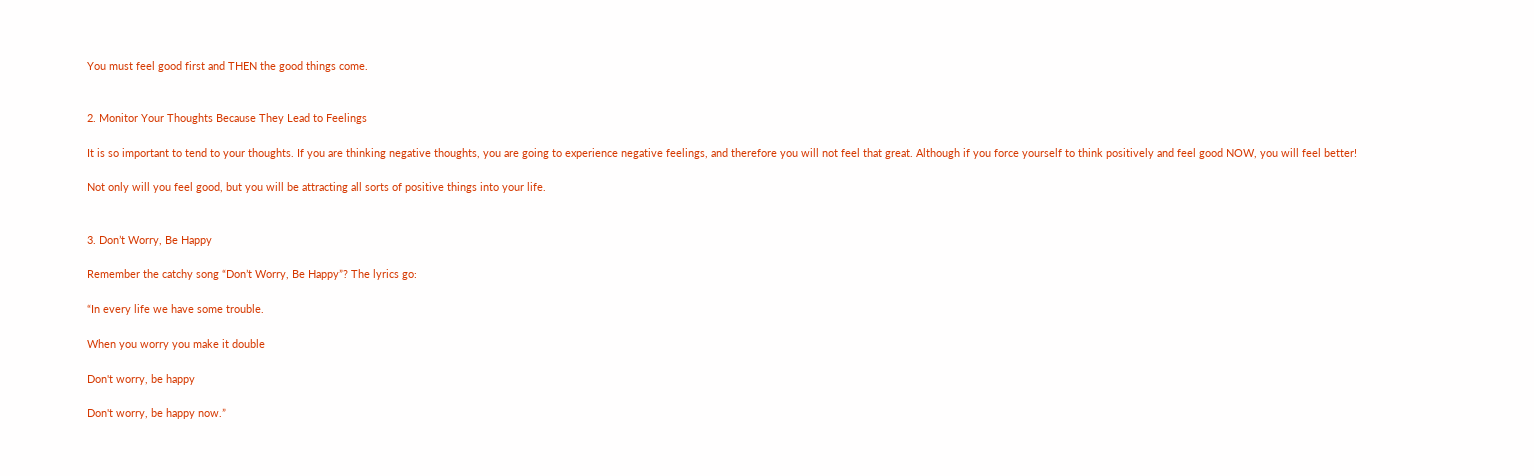You must feel good first and THEN the good things come.


2. Monitor Your Thoughts Because They Lead to Feelings

It is so important to tend to your thoughts. If you are thinking negative thoughts, you are going to experience negative feelings, and therefore you will not feel that great. Although if you force yourself to think positively and feel good NOW, you will feel better!

Not only will you feel good, but you will be attracting all sorts of positive things into your life.


3. Don’t Worry, Be Happy

Remember the catchy song “Don’t Worry, Be Happy”? The lyrics go:

“In every life we have some trouble.

When you worry you make it double

Don't worry, be happy

Don't worry, be happy now.”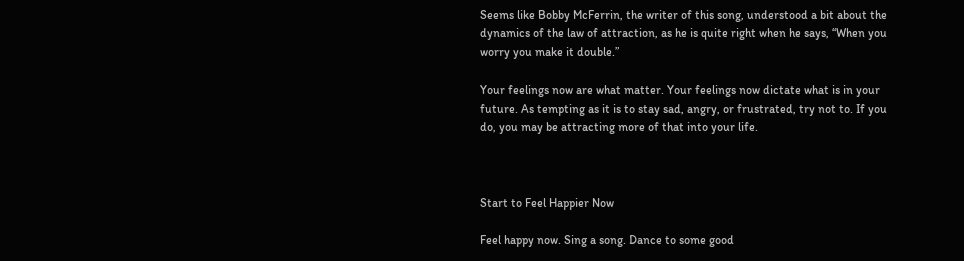Seems like Bobby McFerrin, the writer of this song, understood a bit about the dynamics of the law of attraction, as he is quite right when he says, “When you worry you make it double.”

Your feelings now are what matter. Your feelings now dictate what is in your future. As tempting as it is to stay sad, angry, or frustrated, try not to. If you do, you may be attracting more of that into your life.



Start to Feel Happier Now

Feel happy now. Sing a song. Dance to some good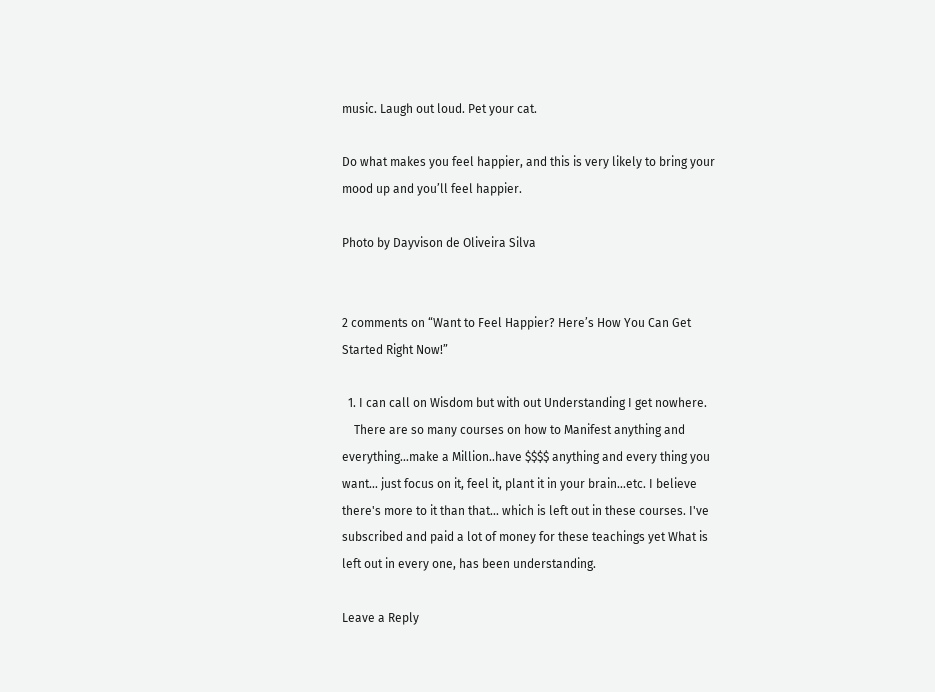music. Laugh out loud. Pet your cat.

Do what makes you feel happier, and this is very likely to bring your mood up and you’ll feel happier.

Photo by Dayvison de Oliveira Silva


2 comments on “Want to Feel Happier? Here’s How You Can Get Started Right Now!”

  1. I can call on Wisdom but with out Understanding I get nowhere.
    There are so many courses on how to Manifest anything and everything...make a Million..have $$$$ anything and every thing you want... just focus on it, feel it, plant it in your brain...etc. I believe there's more to it than that... which is left out in these courses. I've subscribed and paid a lot of money for these teachings yet What is left out in every one, has been understanding.

Leave a Reply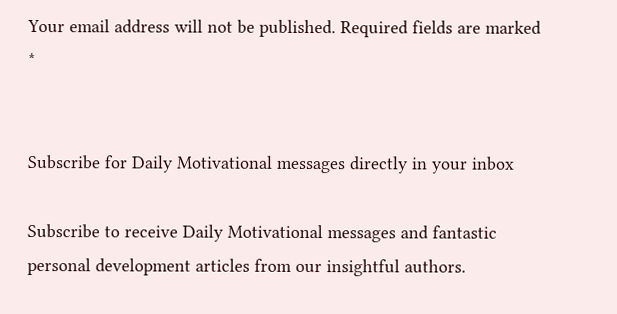Your email address will not be published. Required fields are marked *


Subscribe for Daily Motivational messages directly in your inbox

Subscribe to receive Daily Motivational messages and fantastic personal development articles from our insightful authors.